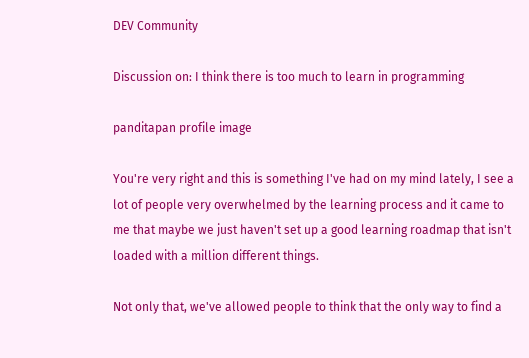DEV Community

Discussion on: I think there is too much to learn in programming

panditapan profile image

You're very right and this is something I've had on my mind lately, I see a lot of people very overwhelmed by the learning process and it came to me that maybe we just haven't set up a good learning roadmap that isn't loaded with a million different things.

Not only that, we've allowed people to think that the only way to find a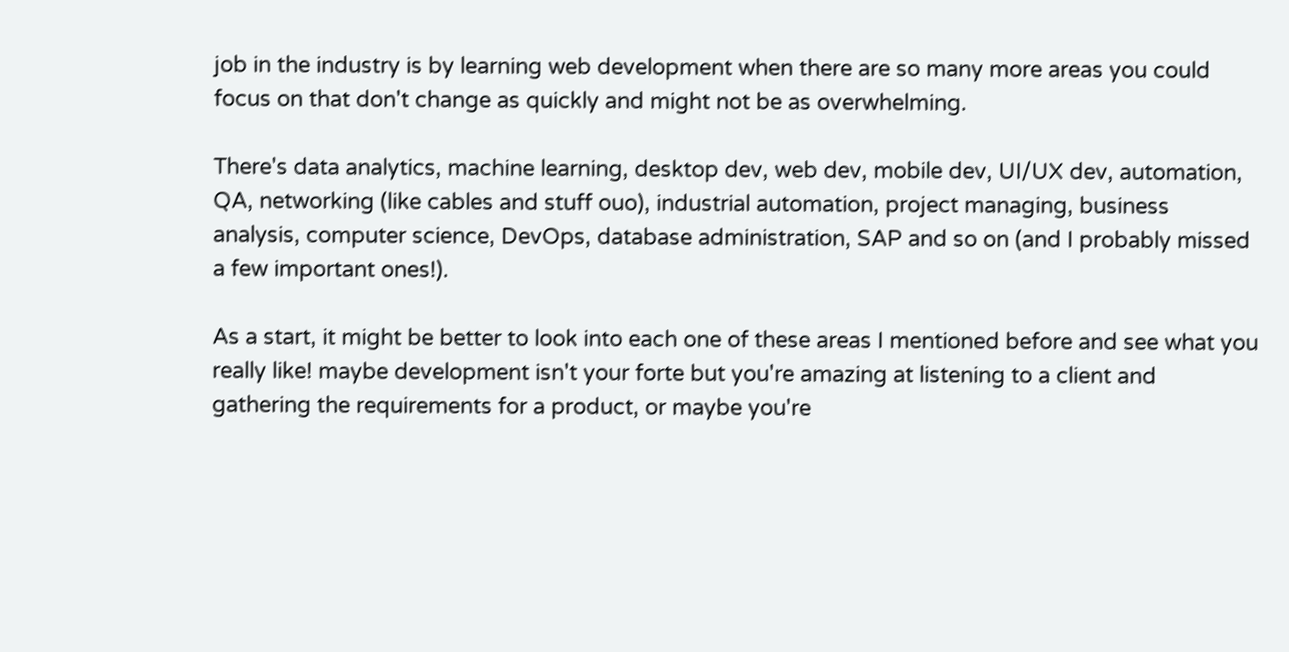job in the industry is by learning web development when there are so many more areas you could focus on that don't change as quickly and might not be as overwhelming.

There's data analytics, machine learning, desktop dev, web dev, mobile dev, UI/UX dev, automation, QA, networking (like cables and stuff ouo), industrial automation, project managing, business analysis, computer science, DevOps, database administration, SAP and so on (and I probably missed a few important ones!).

As a start, it might be better to look into each one of these areas I mentioned before and see what you really like! maybe development isn't your forte but you're amazing at listening to a client and gathering the requirements for a product, or maybe you're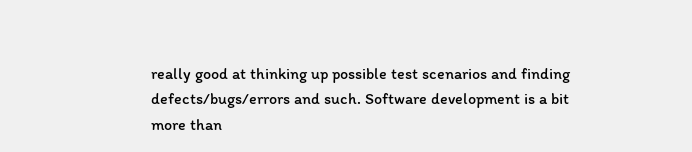really good at thinking up possible test scenarios and finding defects/bugs/errors and such. Software development is a bit more than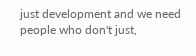just development and we need people who don't just,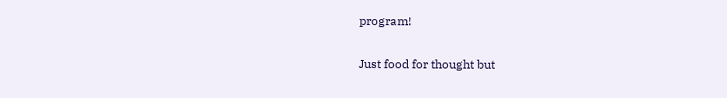program!

Just food for thought but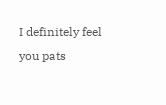I definitely feel you pats